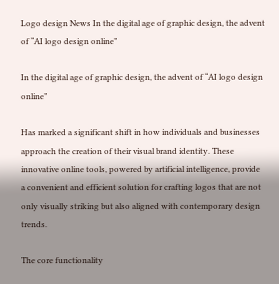Logo design News In the digital age of graphic design, the advent of “AI logo design online”

In the digital age of graphic design, the advent of “AI logo design online”

Has marked a significant shift in how individuals and businesses approach the creation of their visual brand identity. These innovative online tools, powered by artificial intelligence, provide a convenient and efficient solution for crafting logos that are not only visually striking but also aligned with contemporary design trends.

The core functionality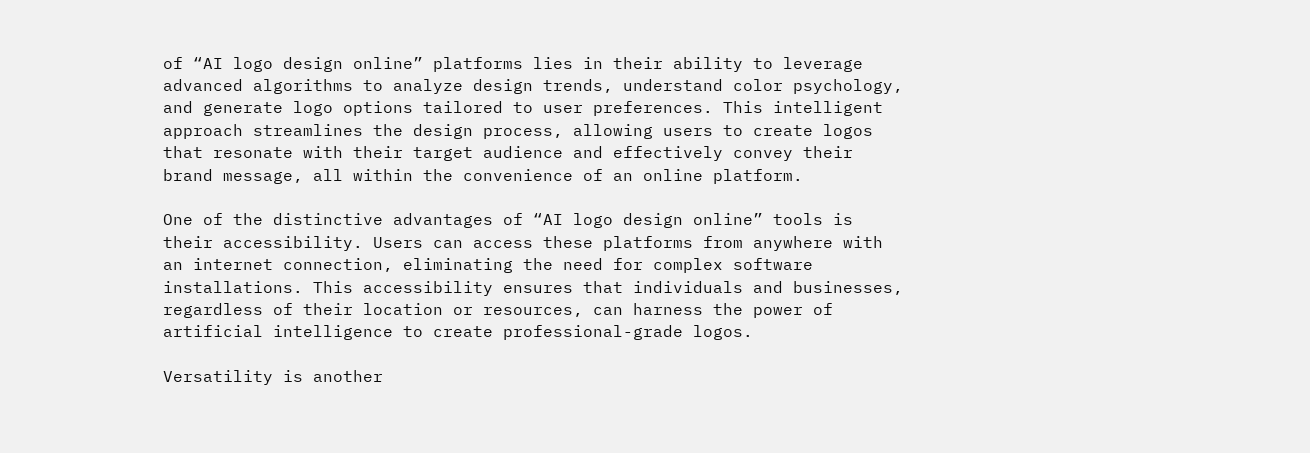of “AI logo design online” platforms lies in their ability to leverage advanced algorithms to analyze design trends, understand color psychology, and generate logo options tailored to user preferences. This intelligent approach streamlines the design process, allowing users to create logos that resonate with their target audience and effectively convey their brand message, all within the convenience of an online platform.

One of the distinctive advantages of “AI logo design online” tools is their accessibility. Users can access these platforms from anywhere with an internet connection, eliminating the need for complex software installations. This accessibility ensures that individuals and businesses, regardless of their location or resources, can harness the power of artificial intelligence to create professional-grade logos.

Versatility is another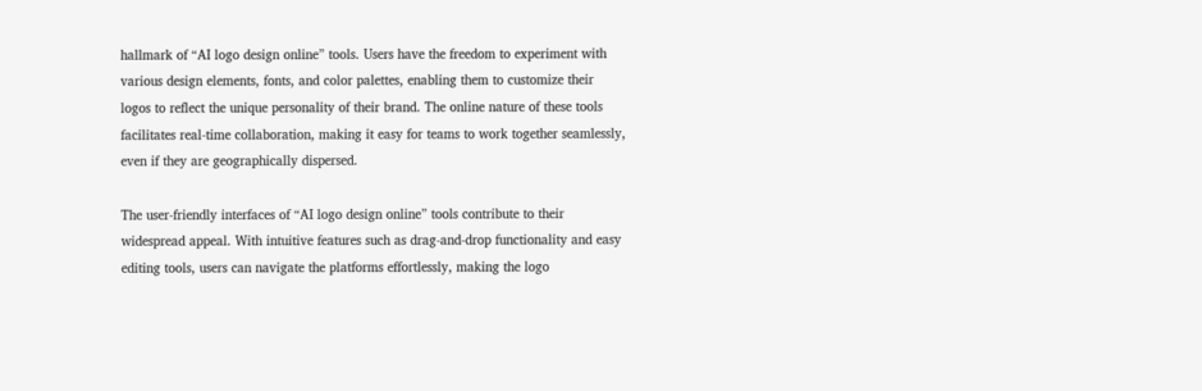hallmark of “AI logo design online” tools. Users have the freedom to experiment with various design elements, fonts, and color palettes, enabling them to customize their logos to reflect the unique personality of their brand. The online nature of these tools facilitates real-time collaboration, making it easy for teams to work together seamlessly, even if they are geographically dispersed.

The user-friendly interfaces of “AI logo design online” tools contribute to their widespread appeal. With intuitive features such as drag-and-drop functionality and easy editing tools, users can navigate the platforms effortlessly, making the logo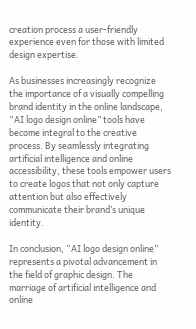creation process a user-friendly experience even for those with limited design expertise.

As businesses increasingly recognize the importance of a visually compelling brand identity in the online landscape, “AI logo design online” tools have become integral to the creative process. By seamlessly integrating artificial intelligence and online accessibility, these tools empower users to create logos that not only capture attention but also effectively communicate their brand’s unique identity.

In conclusion, “AI logo design online” represents a pivotal advancement in the field of graphic design. The marriage of artificial intelligence and online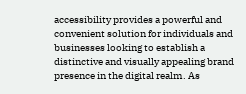accessibility provides a powerful and convenient solution for individuals and businesses looking to establish a distinctive and visually appealing brand presence in the digital realm. As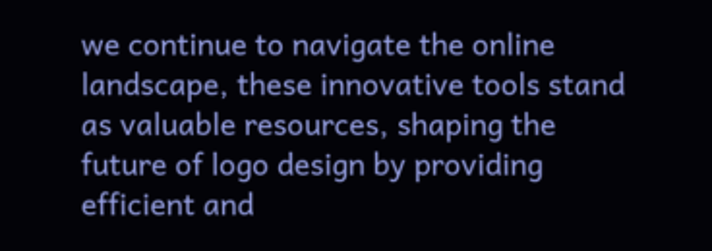we continue to navigate the online landscape, these innovative tools stand as valuable resources, shaping the future of logo design by providing efficient and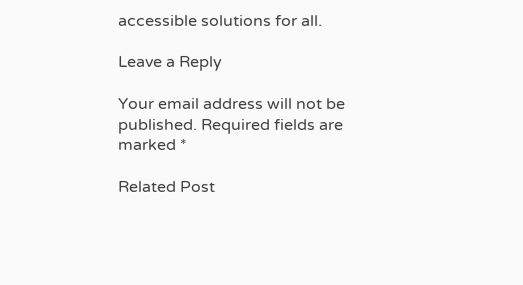accessible solutions for all.

Leave a Reply

Your email address will not be published. Required fields are marked *

Related Post